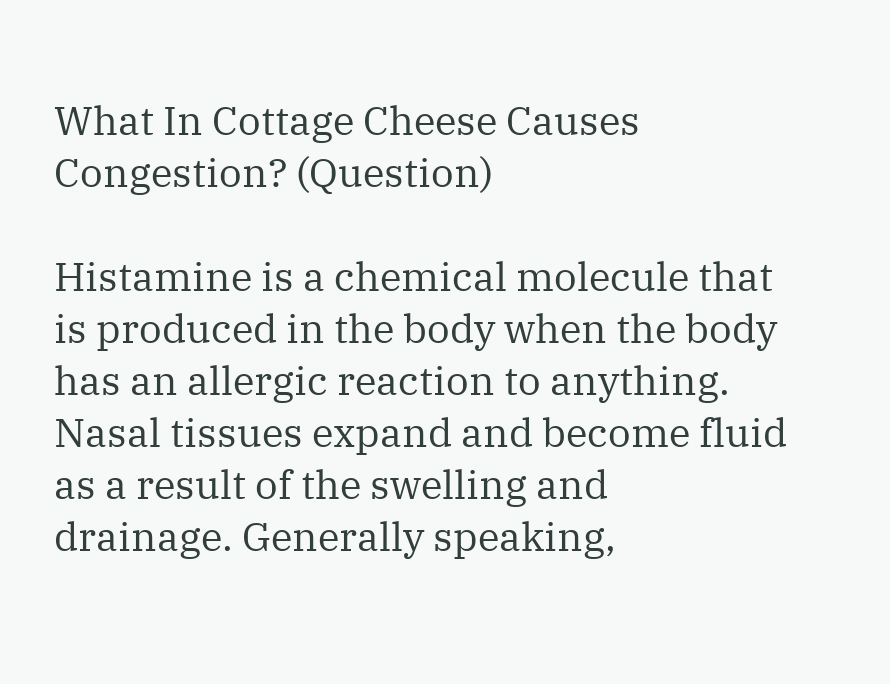What In Cottage Cheese Causes Congestion? (Question)

Histamine is a chemical molecule that is produced in the body when the body has an allergic reaction to anything. Nasal tissues expand and become fluid as a result of the swelling and drainage. Generally speaking,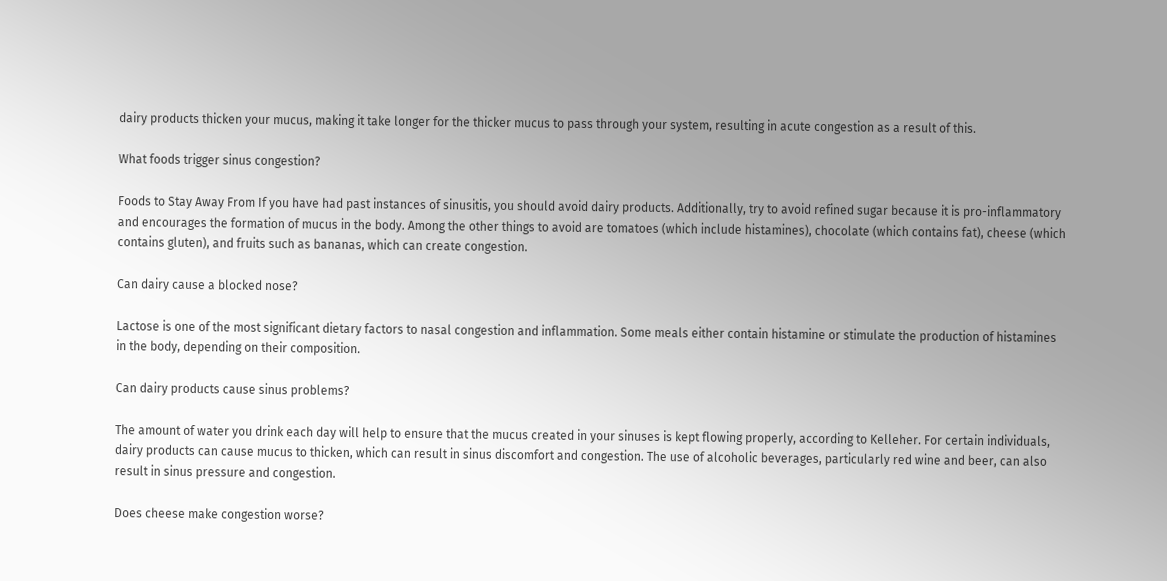dairy products thicken your mucus, making it take longer for the thicker mucus to pass through your system, resulting in acute congestion as a result of this.

What foods trigger sinus congestion?

Foods to Stay Away From If you have had past instances of sinusitis, you should avoid dairy products. Additionally, try to avoid refined sugar because it is pro-inflammatory and encourages the formation of mucus in the body. Among the other things to avoid are tomatoes (which include histamines), chocolate (which contains fat), cheese (which contains gluten), and fruits such as bananas, which can create congestion.

Can dairy cause a blocked nose?

Lactose is one of the most significant dietary factors to nasal congestion and inflammation. Some meals either contain histamine or stimulate the production of histamines in the body, depending on their composition.

Can dairy products cause sinus problems?

The amount of water you drink each day will help to ensure that the mucus created in your sinuses is kept flowing properly, according to Kelleher. For certain individuals, dairy products can cause mucus to thicken, which can result in sinus discomfort and congestion. The use of alcoholic beverages, particularly red wine and beer, can also result in sinus pressure and congestion.

Does cheese make congestion worse?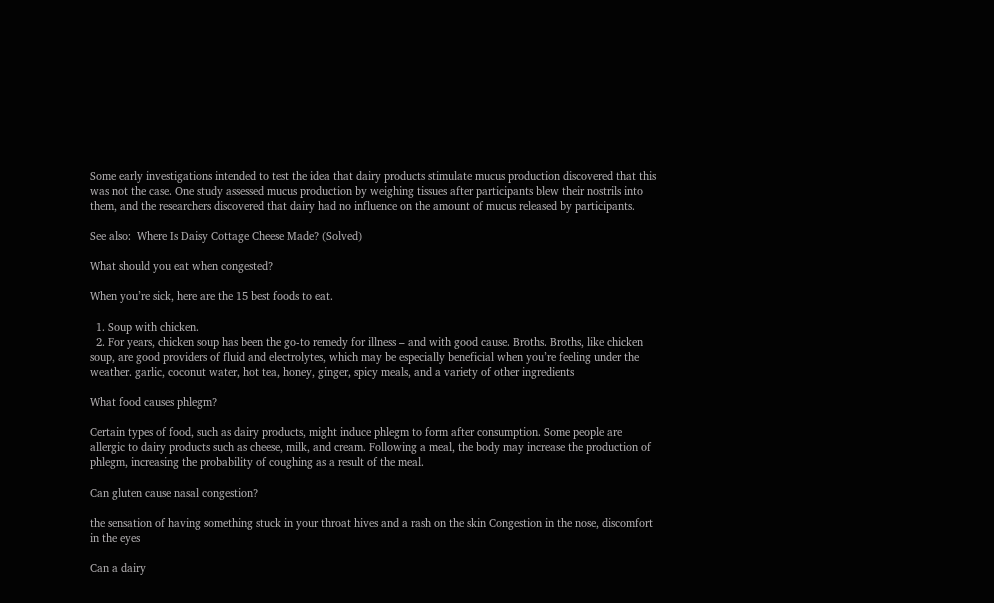Some early investigations intended to test the idea that dairy products stimulate mucus production discovered that this was not the case. One study assessed mucus production by weighing tissues after participants blew their nostrils into them, and the researchers discovered that dairy had no influence on the amount of mucus released by participants.

See also:  Where Is Daisy Cottage Cheese Made? (Solved)

What should you eat when congested?

When you’re sick, here are the 15 best foods to eat.

  1. Soup with chicken.
  2. For years, chicken soup has been the go-to remedy for illness – and with good cause. Broths. Broths, like chicken soup, are good providers of fluid and electrolytes, which may be especially beneficial when you’re feeling under the weather. garlic, coconut water, hot tea, honey, ginger, spicy meals, and a variety of other ingredients

What food causes phlegm?

Certain types of food, such as dairy products, might induce phlegm to form after consumption. Some people are allergic to dairy products such as cheese, milk, and cream. Following a meal, the body may increase the production of phlegm, increasing the probability of coughing as a result of the meal.

Can gluten cause nasal congestion?

the sensation of having something stuck in your throat hives and a rash on the skin Congestion in the nose, discomfort in the eyes

Can a dairy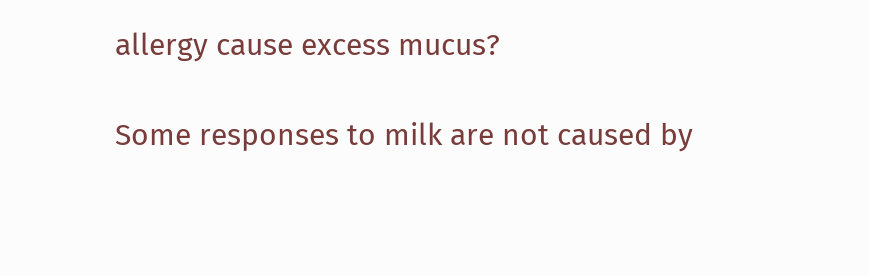allergy cause excess mucus?

Some responses to milk are not caused by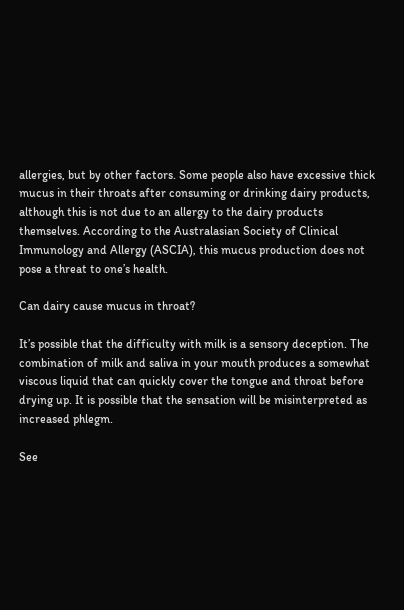allergies, but by other factors. Some people also have excessive thick mucus in their throats after consuming or drinking dairy products, although this is not due to an allergy to the dairy products themselves. According to the Australasian Society of Clinical Immunology and Allergy (ASCIA), this mucus production does not pose a threat to one’s health.

Can dairy cause mucus in throat?

It’s possible that the difficulty with milk is a sensory deception. The combination of milk and saliva in your mouth produces a somewhat viscous liquid that can quickly cover the tongue and throat before drying up. It is possible that the sensation will be misinterpreted as increased phlegm.

See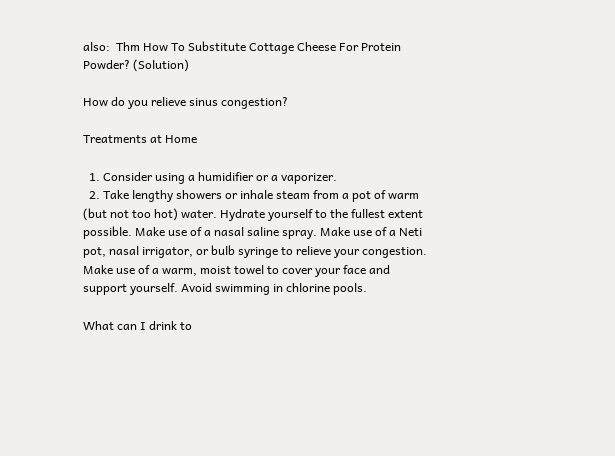also:  Thm How To Substitute Cottage Cheese For Protein Powder? (Solution)

How do you relieve sinus congestion?

Treatments at Home

  1. Consider using a humidifier or a vaporizer.
  2. Take lengthy showers or inhale steam from a pot of warm (but not too hot) water. Hydrate yourself to the fullest extent possible. Make use of a nasal saline spray. Make use of a Neti pot, nasal irrigator, or bulb syringe to relieve your congestion. Make use of a warm, moist towel to cover your face and support yourself. Avoid swimming in chlorine pools.

What can I drink to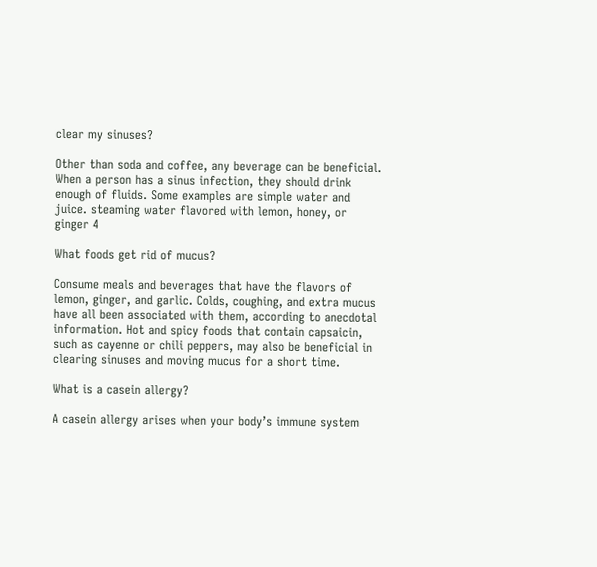clear my sinuses?

Other than soda and coffee, any beverage can be beneficial. When a person has a sinus infection, they should drink enough of fluids. Some examples are simple water and juice. steaming water flavored with lemon, honey, or ginger 4

What foods get rid of mucus?

Consume meals and beverages that have the flavors of lemon, ginger, and garlic. Colds, coughing, and extra mucus have all been associated with them, according to anecdotal information. Hot and spicy foods that contain capsaicin, such as cayenne or chili peppers, may also be beneficial in clearing sinuses and moving mucus for a short time.

What is a casein allergy?

A casein allergy arises when your body’s immune system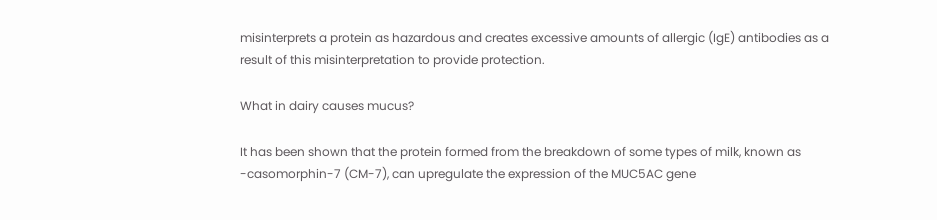misinterprets a protein as hazardous and creates excessive amounts of allergic (IgE) antibodies as a result of this misinterpretation to provide protection.

What in dairy causes mucus?

It has been shown that the protein formed from the breakdown of some types of milk, known as -casomorphin-7 (CM-7), can upregulate the expression of the MUC5AC gene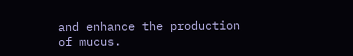and enhance the production of mucus.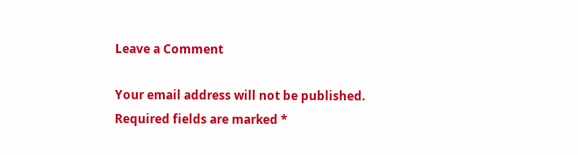Leave a Comment

Your email address will not be published. Required fields are marked *